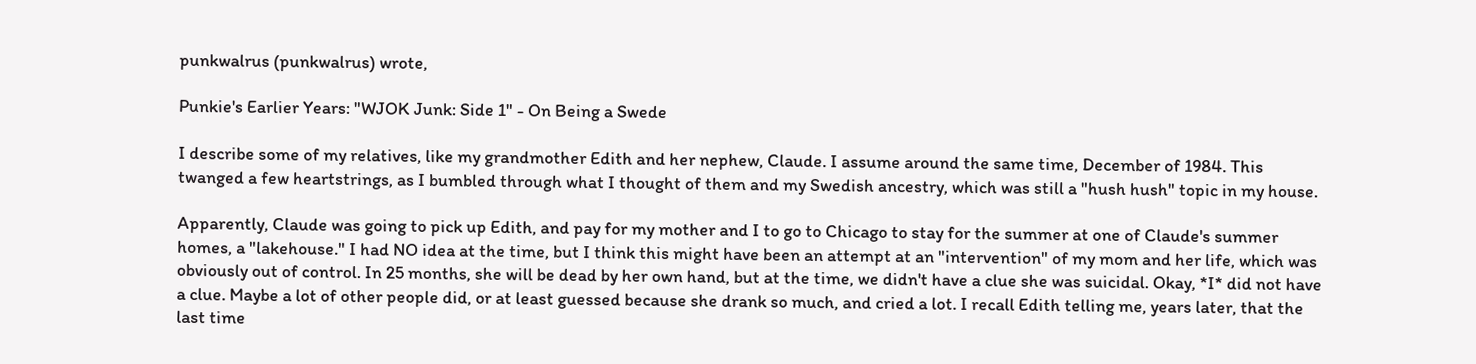punkwalrus (punkwalrus) wrote,

Punkie's Earlier Years: "WJOK Junk: Side 1" - On Being a Swede

I describe some of my relatives, like my grandmother Edith and her nephew, Claude. I assume around the same time, December of 1984. This twanged a few heartstrings, as I bumbled through what I thought of them and my Swedish ancestry, which was still a "hush hush" topic in my house.

Apparently, Claude was going to pick up Edith, and pay for my mother and I to go to Chicago to stay for the summer at one of Claude's summer homes, a "lakehouse." I had NO idea at the time, but I think this might have been an attempt at an "intervention" of my mom and her life, which was obviously out of control. In 25 months, she will be dead by her own hand, but at the time, we didn't have a clue she was suicidal. Okay, *I* did not have a clue. Maybe a lot of other people did, or at least guessed because she drank so much, and cried a lot. I recall Edith telling me, years later, that the last time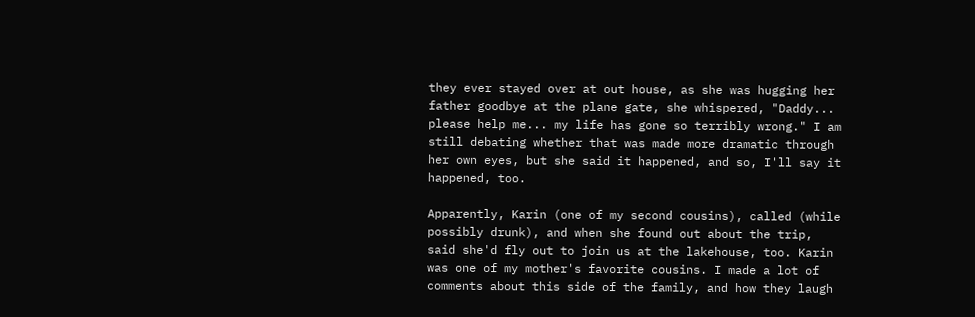they ever stayed over at out house, as she was hugging her father goodbye at the plane gate, she whispered, "Daddy... please help me... my life has gone so terribly wrong." I am still debating whether that was made more dramatic through her own eyes, but she said it happened, and so, I'll say it happened, too.

Apparently, Karin (one of my second cousins), called (while possibly drunk), and when she found out about the trip, said she'd fly out to join us at the lakehouse, too. Karin was one of my mother's favorite cousins. I made a lot of comments about this side of the family, and how they laugh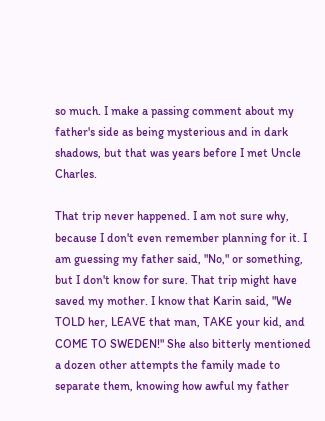so much. I make a passing comment about my father's side as being mysterious and in dark shadows, but that was years before I met Uncle Charles.

That trip never happened. I am not sure why, because I don't even remember planning for it. I am guessing my father said, "No," or something, but I don't know for sure. That trip might have saved my mother. I know that Karin said, "We TOLD her, LEAVE that man, TAKE your kid, and COME TO SWEDEN!" She also bitterly mentioned a dozen other attempts the family made to separate them, knowing how awful my father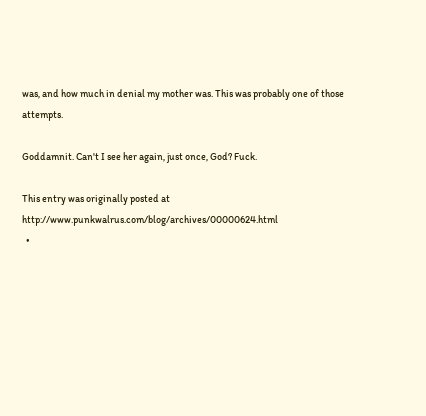was, and how much in denial my mother was. This was probably one of those attempts.

Goddamnit. Can't I see her again, just once, God? Fuck.

This entry was originally posted at http://www.punkwalrus.com/blog/archives/00000624.html
  •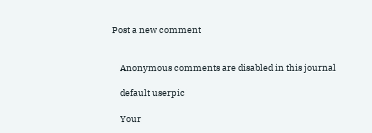Post a new comment


    Anonymous comments are disabled in this journal

    default userpic

    Your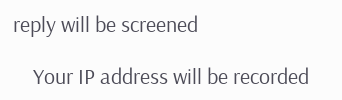reply will be screened

    Your IP address will be recorded